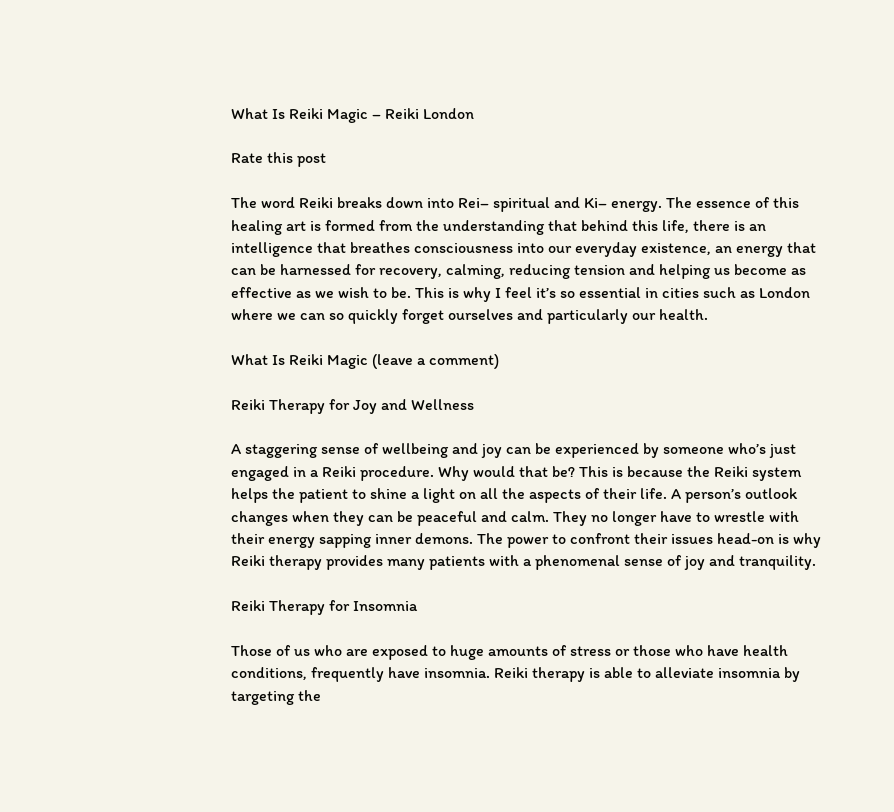What Is Reiki Magic – Reiki London

Rate this post

The word Reiki breaks down into Rei– spiritual and Ki– energy. The essence of this healing art is formed from the understanding that behind this life, there is an intelligence that breathes consciousness into our everyday existence, an energy that can be harnessed for recovery, calming, reducing tension and helping us become as effective as we wish to be. This is why I feel it’s so essential in cities such as London where we can so quickly forget ourselves and particularly our health.

What Is Reiki Magic (leave a comment)

Reiki Therapy for Joy and Wellness

A staggering sense of wellbeing and joy can be experienced by someone who’s just engaged in a Reiki procedure. Why would that be? This is because the Reiki system helps the patient to shine a light on all the aspects of their life. A person’s outlook changes when they can be peaceful and calm. They no longer have to wrestle with their energy sapping inner demons. The power to confront their issues head-on is why Reiki therapy provides many patients with a phenomenal sense of joy and tranquility.

Reiki Therapy for Insomnia

Those of us who are exposed to huge amounts of stress or those who have health conditions, frequently have insomnia. Reiki therapy is able to alleviate insomnia by targeting the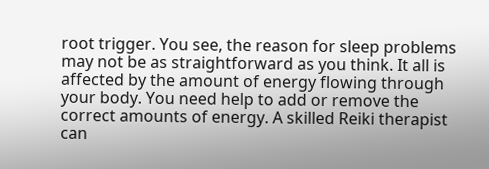root trigger. You see, the reason for sleep problems may not be as straightforward as you think. It all is affected by the amount of energy flowing through your body. You need help to add or remove the correct amounts of energy. A skilled Reiki therapist can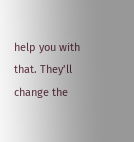help you with that. They’ll change the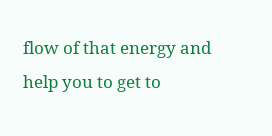flow of that energy and help you to get to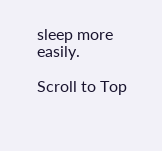sleep more easily.

Scroll to Top